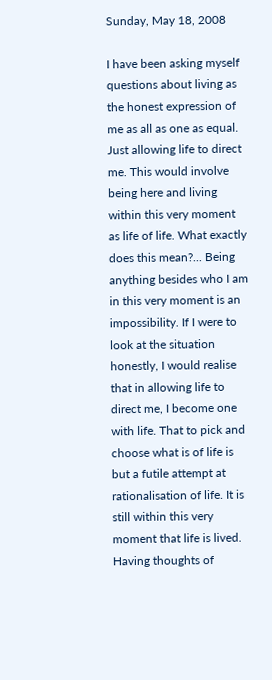Sunday, May 18, 2008

I have been asking myself questions about living as the honest expression of me as all as one as equal. Just allowing life to direct me. This would involve being here and living within this very moment as life of life. What exactly does this mean?... Being anything besides who I am in this very moment is an impossibility. If I were to look at the situation honestly, I would realise that in allowing life to direct me, I become one with life. That to pick and choose what is of life is but a futile attempt at rationalisation of life. It is still within this very moment that life is lived. Having thoughts of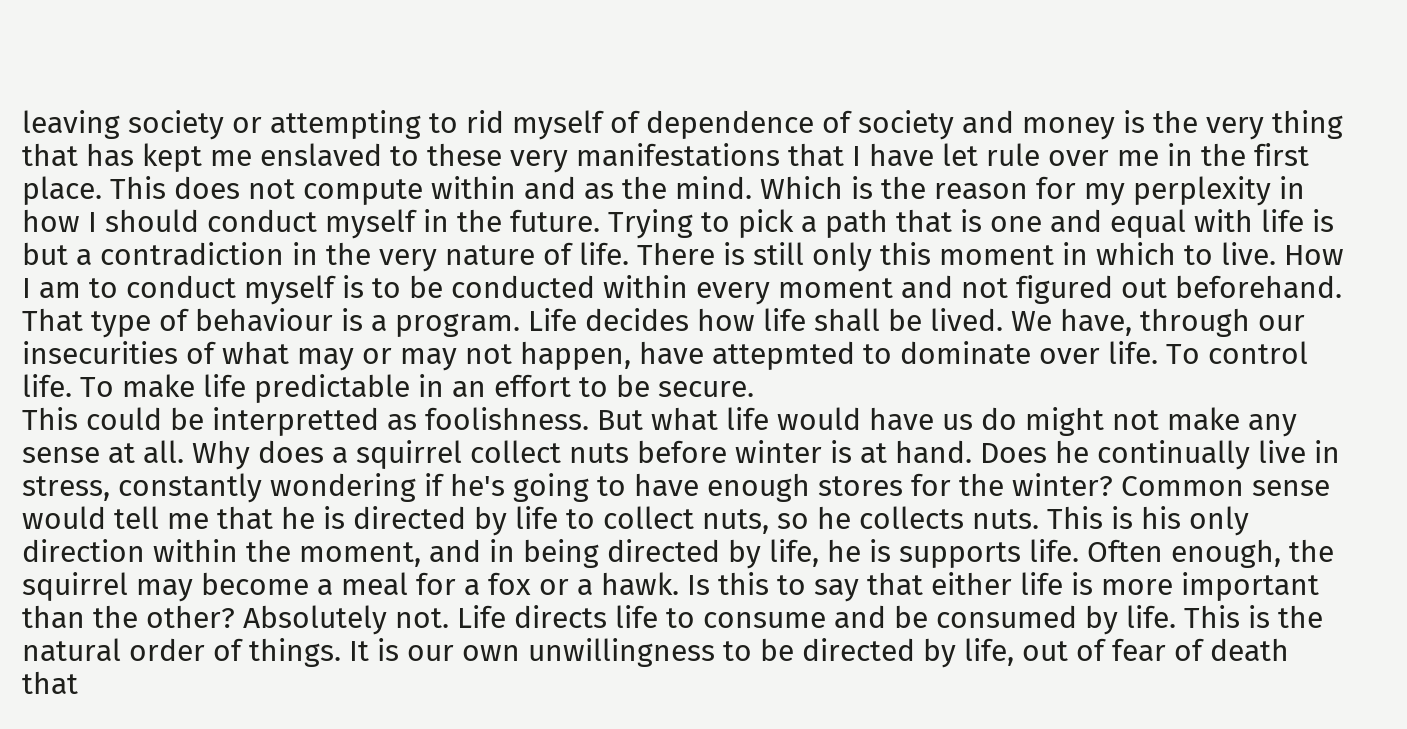leaving society or attempting to rid myself of dependence of society and money is the very thing that has kept me enslaved to these very manifestations that I have let rule over me in the first place. This does not compute within and as the mind. Which is the reason for my perplexity in how I should conduct myself in the future. Trying to pick a path that is one and equal with life is but a contradiction in the very nature of life. There is still only this moment in which to live. How I am to conduct myself is to be conducted within every moment and not figured out beforehand. That type of behaviour is a program. Life decides how life shall be lived. We have, through our insecurities of what may or may not happen, have attepmted to dominate over life. To control life. To make life predictable in an effort to be secure.
This could be interpretted as foolishness. But what life would have us do might not make any sense at all. Why does a squirrel collect nuts before winter is at hand. Does he continually live in stress, constantly wondering if he's going to have enough stores for the winter? Common sense would tell me that he is directed by life to collect nuts, so he collects nuts. This is his only direction within the moment, and in being directed by life, he is supports life. Often enough, the squirrel may become a meal for a fox or a hawk. Is this to say that either life is more important than the other? Absolutely not. Life directs life to consume and be consumed by life. This is the natural order of things. It is our own unwillingness to be directed by life, out of fear of death that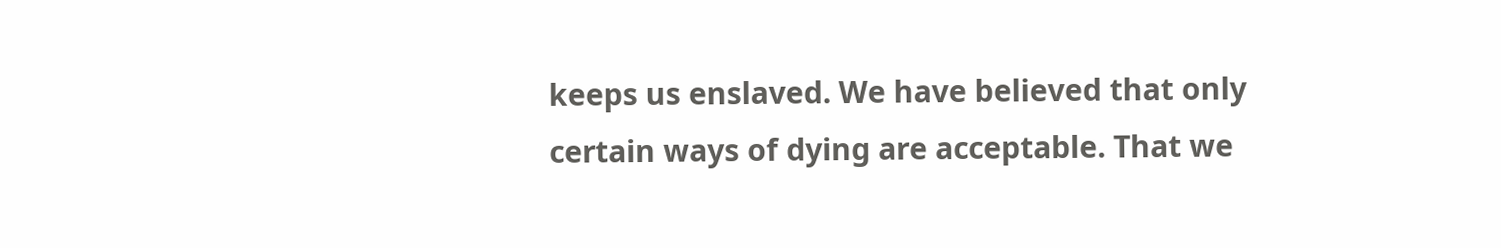keeps us enslaved. We have believed that only certain ways of dying are acceptable. That we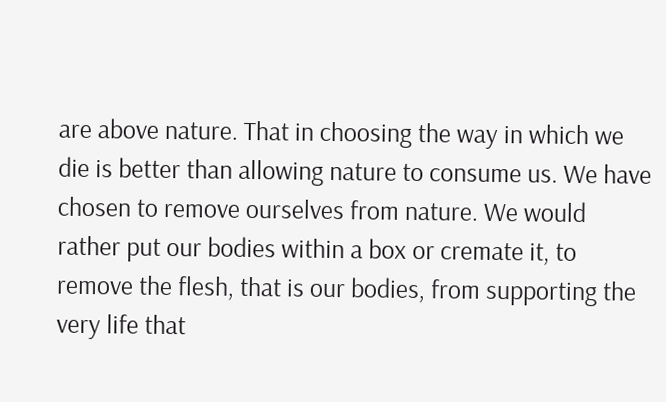are above nature. That in choosing the way in which we die is better than allowing nature to consume us. We have chosen to remove ourselves from nature. We would rather put our bodies within a box or cremate it, to remove the flesh, that is our bodies, from supporting the very life that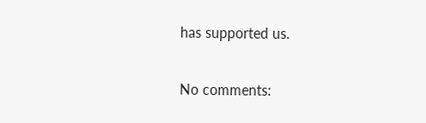has supported us.

No comments: